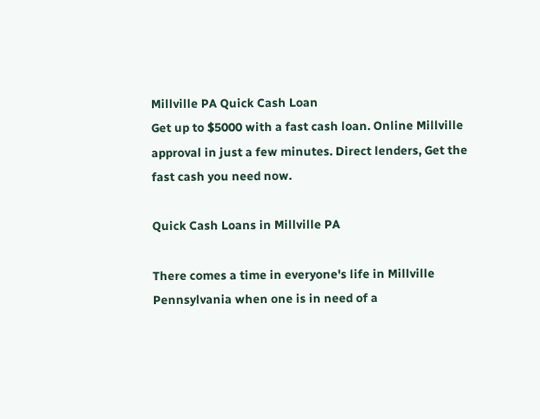Millville PA Quick Cash Loan
Get up to $5000 with a fast cash loan. Online Millville approval in just a few minutes. Direct lenders, Get the fast cash you need now.

Quick Cash Loans in Millville PA

There comes a time in everyone's life in Millville Pennsylvania when one is in need of a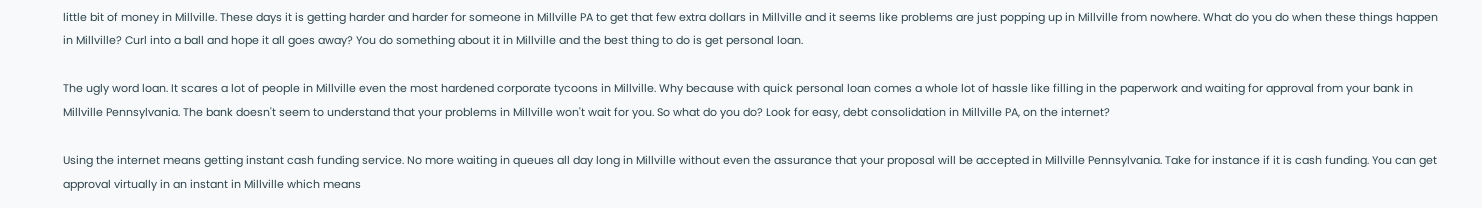little bit of money in Millville. These days it is getting harder and harder for someone in Millville PA to get that few extra dollars in Millville and it seems like problems are just popping up in Millville from nowhere. What do you do when these things happen in Millville? Curl into a ball and hope it all goes away? You do something about it in Millville and the best thing to do is get personal loan.

The ugly word loan. It scares a lot of people in Millville even the most hardened corporate tycoons in Millville. Why because with quick personal loan comes a whole lot of hassle like filling in the paperwork and waiting for approval from your bank in Millville Pennsylvania. The bank doesn't seem to understand that your problems in Millville won't wait for you. So what do you do? Look for easy, debt consolidation in Millville PA, on the internet?

Using the internet means getting instant cash funding service. No more waiting in queues all day long in Millville without even the assurance that your proposal will be accepted in Millville Pennsylvania. Take for instance if it is cash funding. You can get approval virtually in an instant in Millville which means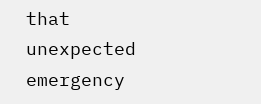that unexpected emergency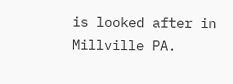is looked after in Millville PA.